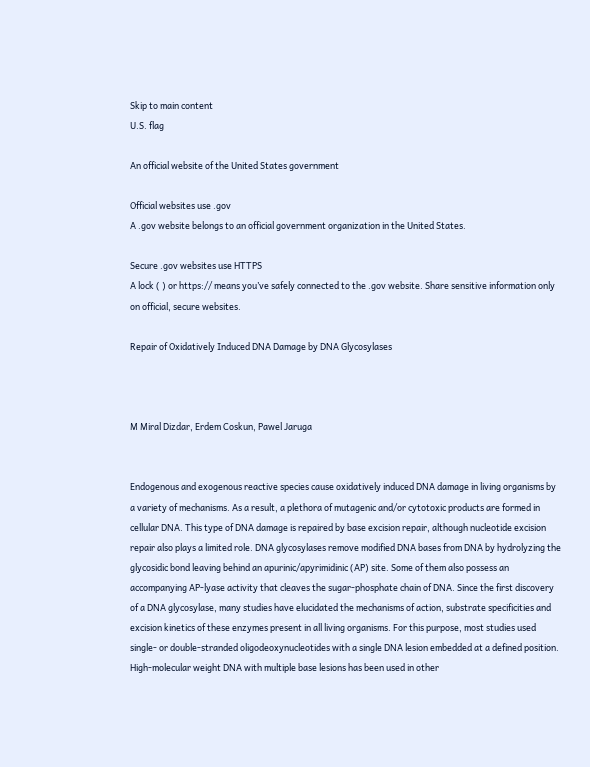Skip to main content
U.S. flag

An official website of the United States government

Official websites use .gov
A .gov website belongs to an official government organization in the United States.

Secure .gov websites use HTTPS
A lock ( ) or https:// means you’ve safely connected to the .gov website. Share sensitive information only on official, secure websites.

Repair of Oxidatively Induced DNA Damage by DNA Glycosylases



M Miral Dizdar, Erdem Coskun, Pawel Jaruga


Endogenous and exogenous reactive species cause oxidatively induced DNA damage in living organisms by a variety of mechanisms. As a result, a plethora of mutagenic and/or cytotoxic products are formed in cellular DNA. This type of DNA damage is repaired by base excision repair, although nucleotide excision repair also plays a limited role. DNA glycosylases remove modified DNA bases from DNA by hydrolyzing the glycosidic bond leaving behind an apurinic/apyrimidinic (AP) site. Some of them also possess an accompanying AP-lyase activity that cleaves the sugar-phosphate chain of DNA. Since the first discovery of a DNA glycosylase, many studies have elucidated the mechanisms of action, substrate specificities and excision kinetics of these enzymes present in all living organisms. For this purpose, most studies used single- or double-stranded oligodeoxynucleotides with a single DNA lesion embedded at a defined position. High-molecular weight DNA with multiple base lesions has been used in other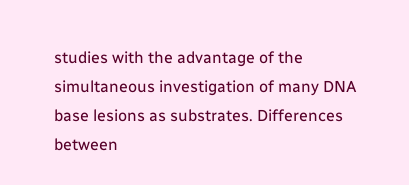studies with the advantage of the simultaneous investigation of many DNA base lesions as substrates. Differences between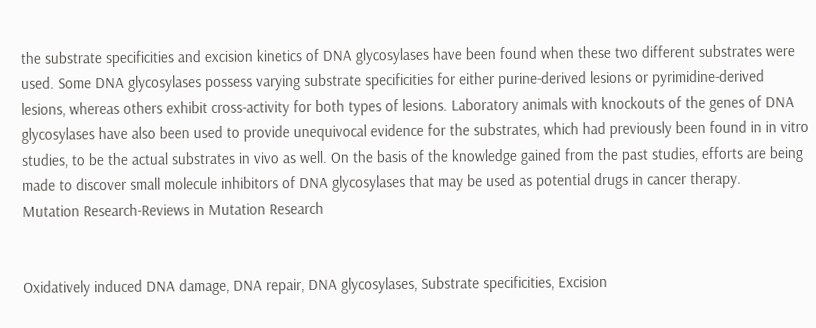the substrate specificities and excision kinetics of DNA glycosylases have been found when these two different substrates were used. Some DNA glycosylases possess varying substrate specificities for either purine-derived lesions or pyrimidine-derived lesions, whereas others exhibit cross-activity for both types of lesions. Laboratory animals with knockouts of the genes of DNA glycosylases have also been used to provide unequivocal evidence for the substrates, which had previously been found in in vitro studies, to be the actual substrates in vivo as well. On the basis of the knowledge gained from the past studies, efforts are being made to discover small molecule inhibitors of DNA glycosylases that may be used as potential drugs in cancer therapy.
Mutation Research-Reviews in Mutation Research


Oxidatively induced DNA damage, DNA repair, DNA glycosylases, Substrate specificities, Excision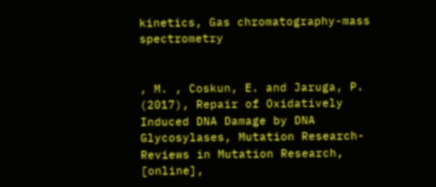kinetics, Gas chromatography-mass spectrometry


, M. , Coskun, E. and Jaruga, P. (2017), Repair of Oxidatively Induced DNA Damage by DNA Glycosylases, Mutation Research-Reviews in Mutation Research, [online],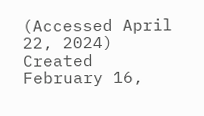(Accessed April 22, 2024)
Created February 16,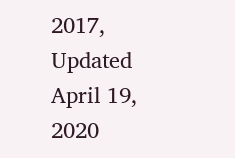2017, Updated April 19, 2020